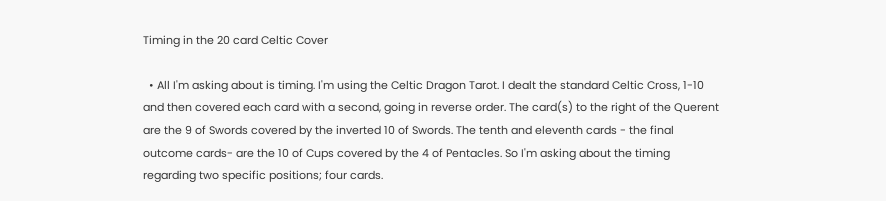Timing in the 20 card Celtic Cover

  • All I'm asking about is timing. I'm using the Celtic Dragon Tarot. I dealt the standard Celtic Cross, 1-10 and then covered each card with a second, going in reverse order. The card(s) to the right of the Querent are the 9 of Swords covered by the inverted 10 of Swords. The tenth and eleventh cards - the final outcome cards- are the 10 of Cups covered by the 4 of Pentacles. So I'm asking about the timing regarding two specific positions; four cards.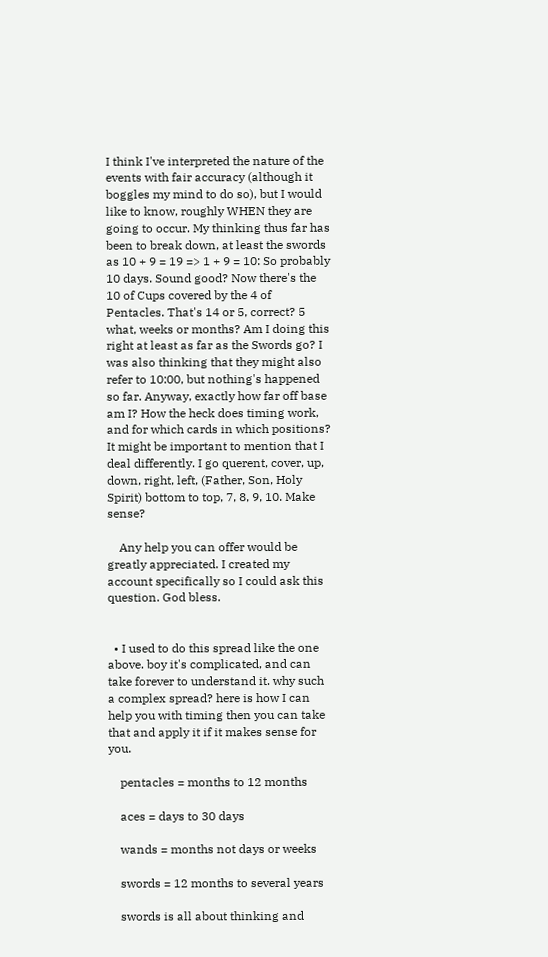I think I've interpreted the nature of the events with fair accuracy (although it boggles my mind to do so), but I would like to know, roughly WHEN they are going to occur. My thinking thus far has been to break down, at least the swords as 10 + 9 = 19 => 1 + 9 = 10: So probably 10 days. Sound good? Now there's the 10 of Cups covered by the 4 of Pentacles. That's 14 or 5, correct? 5 what, weeks or months? Am I doing this right at least as far as the Swords go? I was also thinking that they might also refer to 10:00, but nothing's happened so far. Anyway, exactly how far off base am I? How the heck does timing work, and for which cards in which positions? It might be important to mention that I deal differently. I go querent, cover, up, down, right, left, (Father, Son, Holy Spirit) bottom to top, 7, 8, 9, 10. Make sense?

    Any help you can offer would be greatly appreciated. I created my account specifically so I could ask this question. God bless.


  • I used to do this spread like the one above. boy it's complicated, and can take forever to understand it. why such a complex spread? here is how I can help you with timing then you can take that and apply it if it makes sense for you.

    pentacles = months to 12 months

    aces = days to 30 days

    wands = months not days or weeks

    swords = 12 months to several years

    swords is all about thinking and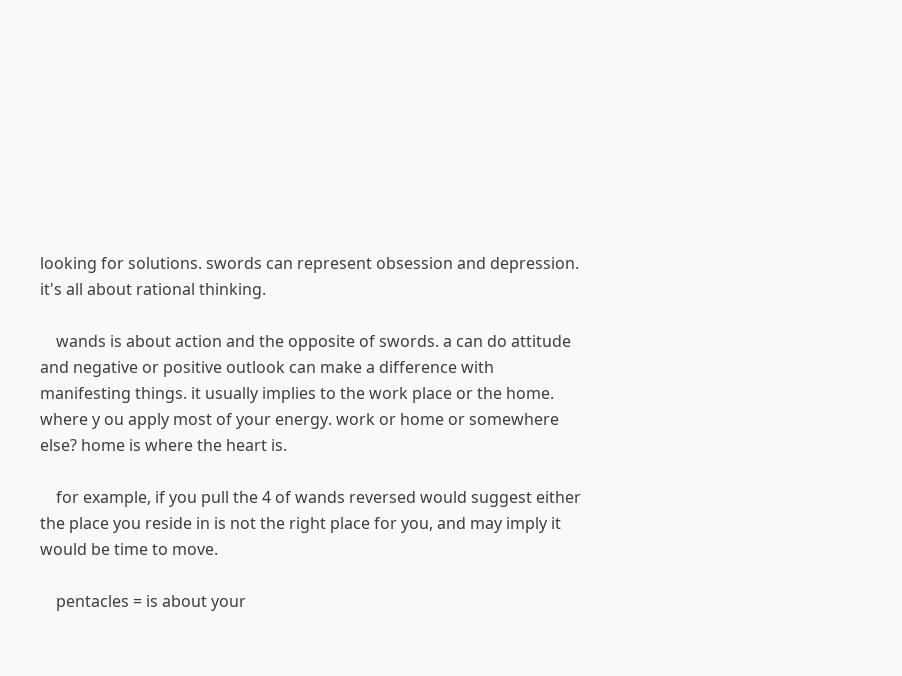looking for solutions. swords can represent obsession and depression. it's all about rational thinking.

    wands is about action and the opposite of swords. a can do attitude and negative or positive outlook can make a difference with manifesting things. it usually implies to the work place or the home. where y ou apply most of your energy. work or home or somewhere else? home is where the heart is.

    for example, if you pull the 4 of wands reversed would suggest either the place you reside in is not the right place for you, and may imply it would be time to move.

    pentacles = is about your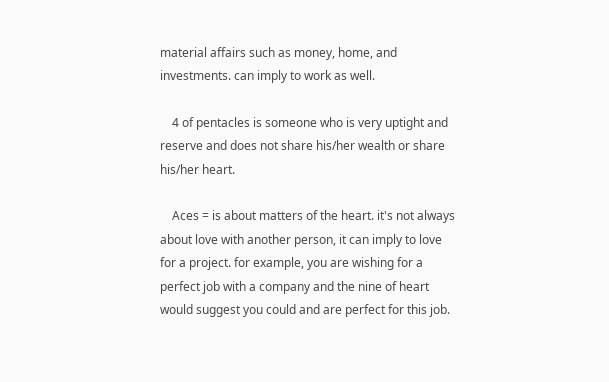material affairs such as money, home, and investments. can imply to work as well.

    4 of pentacles is someone who is very uptight and reserve and does not share his/her wealth or share his/her heart.

    Aces = is about matters of the heart. it's not always about love with another person, it can imply to love for a project. for example, you are wishing for a perfect job with a company and the nine of heart would suggest you could and are perfect for this job.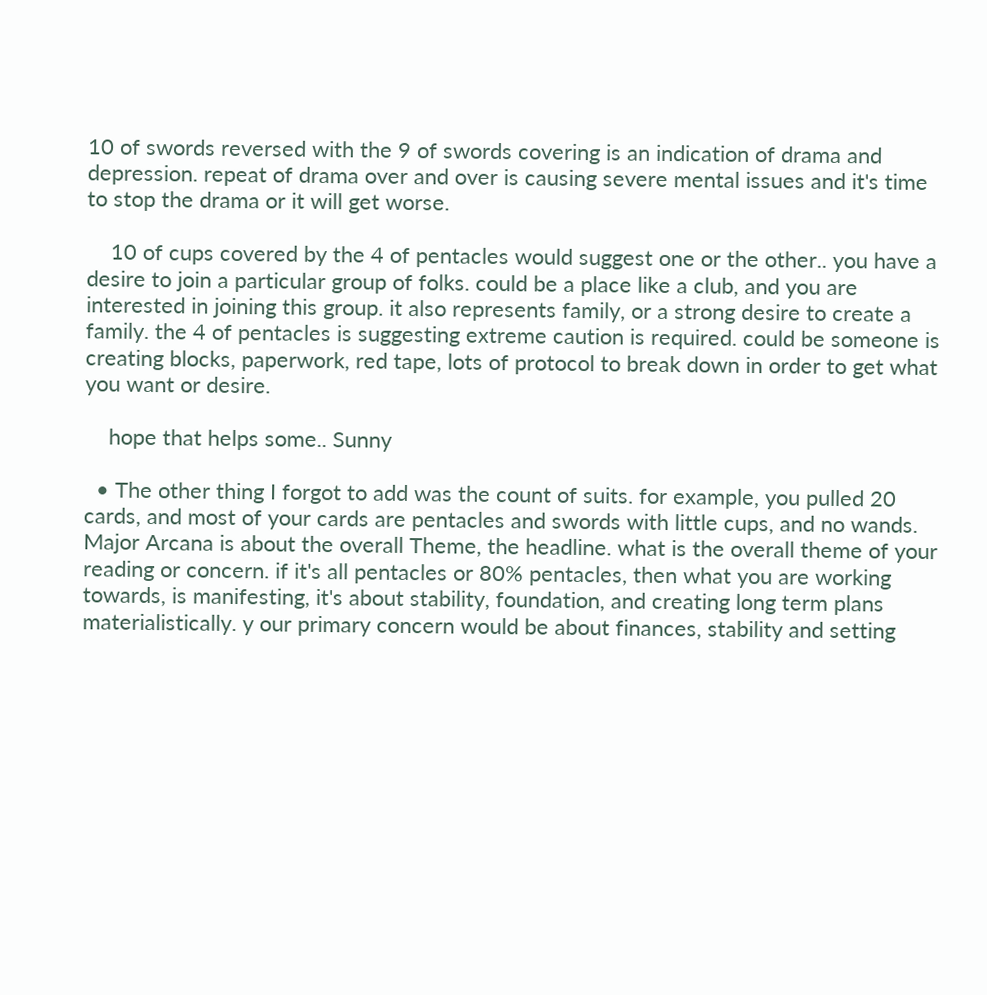10 of swords reversed with the 9 of swords covering is an indication of drama and depression. repeat of drama over and over is causing severe mental issues and it's time to stop the drama or it will get worse.

    10 of cups covered by the 4 of pentacles would suggest one or the other.. you have a desire to join a particular group of folks. could be a place like a club, and you are interested in joining this group. it also represents family, or a strong desire to create a family. the 4 of pentacles is suggesting extreme caution is required. could be someone is creating blocks, paperwork, red tape, lots of protocol to break down in order to get what you want or desire.

    hope that helps some.. Sunny

  • The other thing I forgot to add was the count of suits. for example, you pulled 20 cards, and most of your cards are pentacles and swords with little cups, and no wands. Major Arcana is about the overall Theme, the headline. what is the overall theme of your reading or concern. if it's all pentacles or 80% pentacles, then what you are working towards, is manifesting, it's about stability, foundation, and creating long term plans materialistically. y our primary concern would be about finances, stability and setting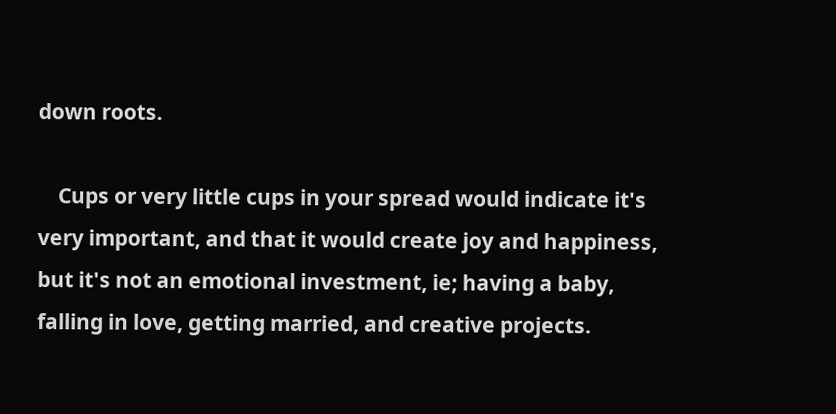down roots.

    Cups or very little cups in your spread would indicate it's very important, and that it would create joy and happiness, but it's not an emotional investment, ie; having a baby, falling in love, getting married, and creative projects.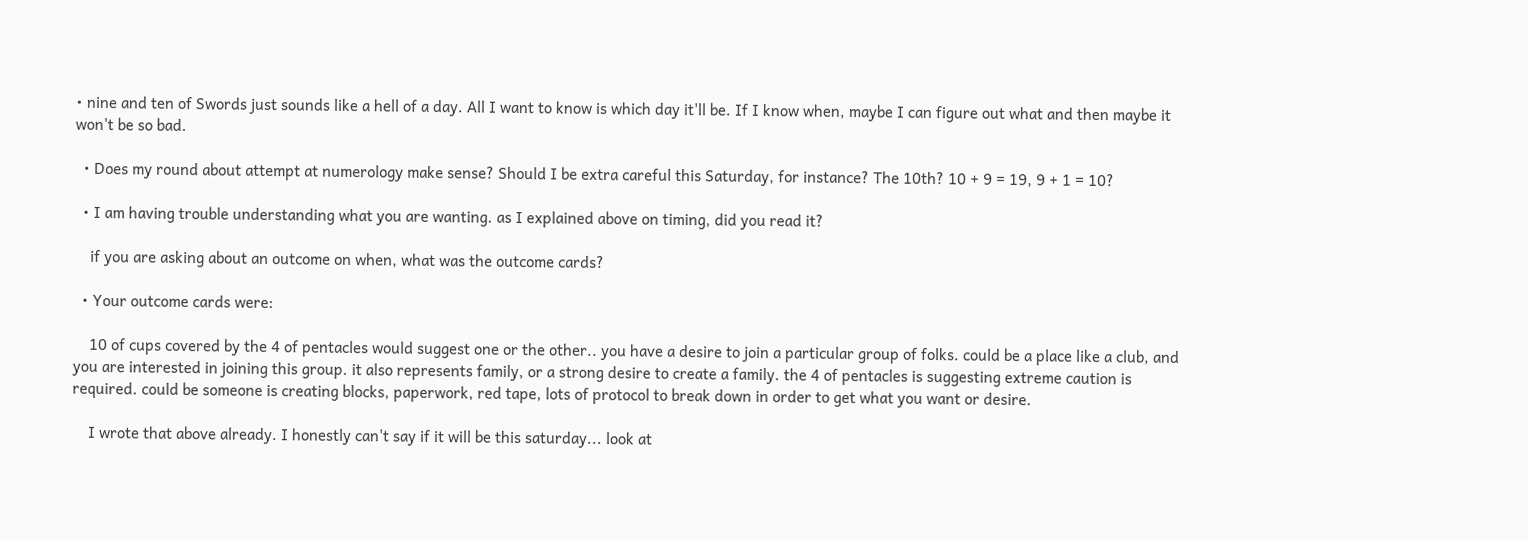• nine and ten of Swords just sounds like a hell of a day. All I want to know is which day it'll be. If I know when, maybe I can figure out what and then maybe it won't be so bad.

  • Does my round about attempt at numerology make sense? Should I be extra careful this Saturday, for instance? The 10th? 10 + 9 = 19, 9 + 1 = 10?

  • I am having trouble understanding what you are wanting. as I explained above on timing, did you read it?

    if you are asking about an outcome on when, what was the outcome cards?

  • Your outcome cards were:

    10 of cups covered by the 4 of pentacles would suggest one or the other.. you have a desire to join a particular group of folks. could be a place like a club, and you are interested in joining this group. it also represents family, or a strong desire to create a family. the 4 of pentacles is suggesting extreme caution is required. could be someone is creating blocks, paperwork, red tape, lots of protocol to break down in order to get what you want or desire.

    I wrote that above already. I honestly can't say if it will be this saturday... look at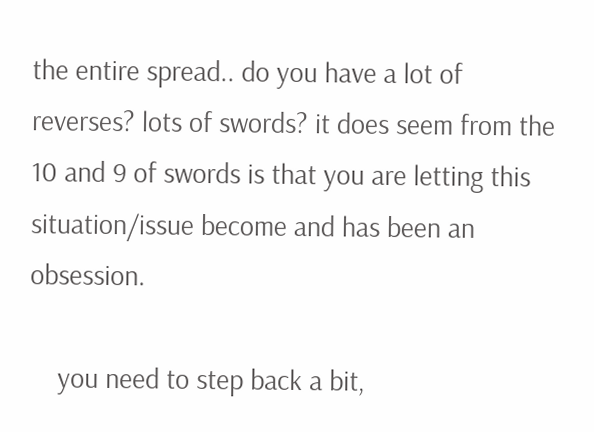the entire spread.. do you have a lot of reverses? lots of swords? it does seem from the 10 and 9 of swords is that you are letting this situation/issue become and has been an obsession.

    you need to step back a bit,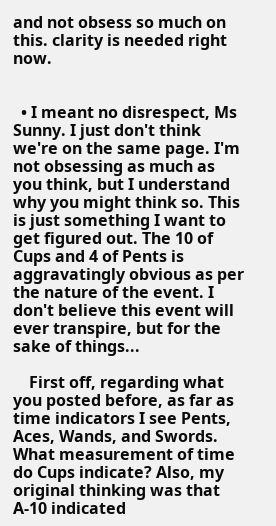and not obsess so much on this. clarity is needed right now.


  • I meant no disrespect, Ms Sunny. I just don't think we're on the same page. I'm not obsessing as much as you think, but I understand why you might think so. This is just something I want to get figured out. The 10 of Cups and 4 of Pents is aggravatingly obvious as per the nature of the event. I don't believe this event will ever transpire, but for the sake of things...

    First off, regarding what you posted before, as far as time indicators I see Pents, Aces, Wands, and Swords. What measurement of time do Cups indicate? Also, my original thinking was that A-10 indicated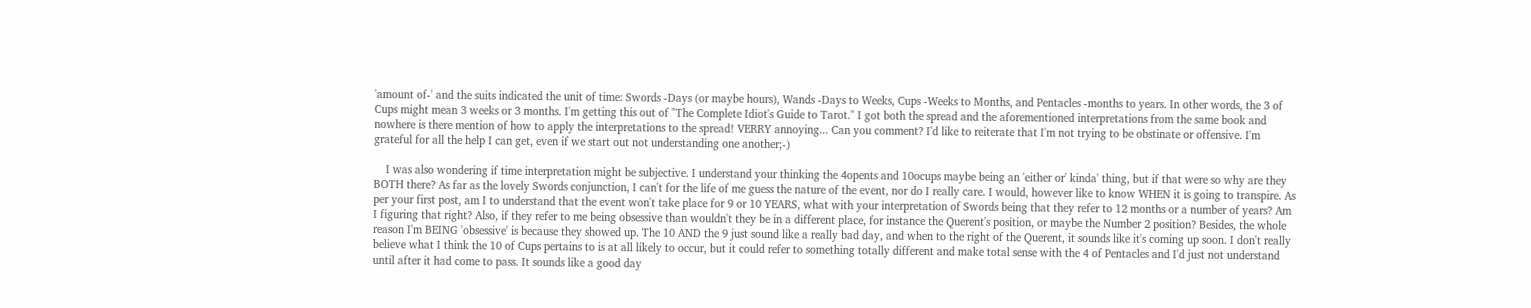'amount of-' and the suits indicated the unit of time: Swords -Days (or maybe hours), Wands -Days to Weeks, Cups -Weeks to Months, and Pentacles -months to years. In other words, the 3 of Cups might mean 3 weeks or 3 months. I'm getting this out of "The Complete Idiot's Guide to Tarot." I got both the spread and the aforementioned interpretations from the same book and nowhere is there mention of how to apply the interpretations to the spread! VERRY annoying... Can you comment? I'd like to reiterate that I'm not trying to be obstinate or offensive. I'm grateful for all the help I can get, even if we start out not understanding one another;-)

    I was also wondering if time interpretation might be subjective. I understand your thinking the 4opents and 10ocups maybe being an 'either or' kinda' thing, but if that were so why are they BOTH there? As far as the lovely Swords conjunction, I can't for the life of me guess the nature of the event, nor do I really care. I would, however like to know WHEN it is going to transpire. As per your first post, am I to understand that the event won't take place for 9 or 10 YEARS, what with your interpretation of Swords being that they refer to 12 months or a number of years? Am I figuring that right? Also, if they refer to me being obsessive than wouldn't they be in a different place, for instance the Querent's position, or maybe the Number 2 position? Besides, the whole reason I'm BEING 'obsessive' is because they showed up. The 10 AND the 9 just sound like a really bad day, and when to the right of the Querent, it sounds like it's coming up soon. I don't really believe what I think the 10 of Cups pertains to is at all likely to occur, but it could refer to something totally different and make total sense with the 4 of Pentacles and I'd just not understand until after it had come to pass. It sounds like a good day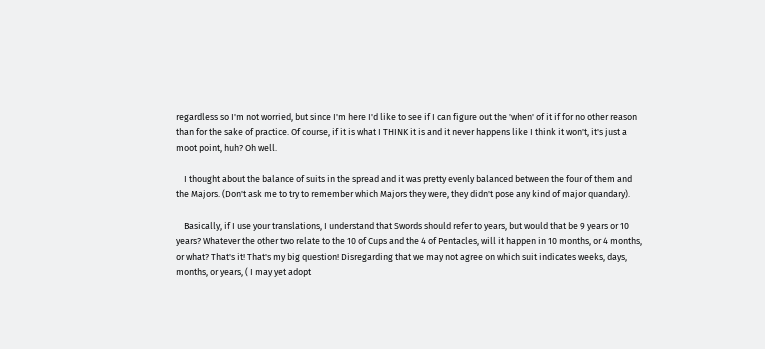regardless so I'm not worried, but since I'm here I'd like to see if I can figure out the 'when' of it if for no other reason than for the sake of practice. Of course, if it is what I THINK it is and it never happens like I think it won't, it's just a moot point, huh? Oh well.

    I thought about the balance of suits in the spread and it was pretty evenly balanced between the four of them and the Majors. (Don't ask me to try to remember which Majors they were, they didn't pose any kind of major quandary).

    Basically, if I use your translations, I understand that Swords should refer to years, but would that be 9 years or 10 years? Whatever the other two relate to the 10 of Cups and the 4 of Pentacles, will it happen in 10 months, or 4 months, or what? That's it! That's my big question! Disregarding that we may not agree on which suit indicates weeks, days, months, or years, ( I may yet adopt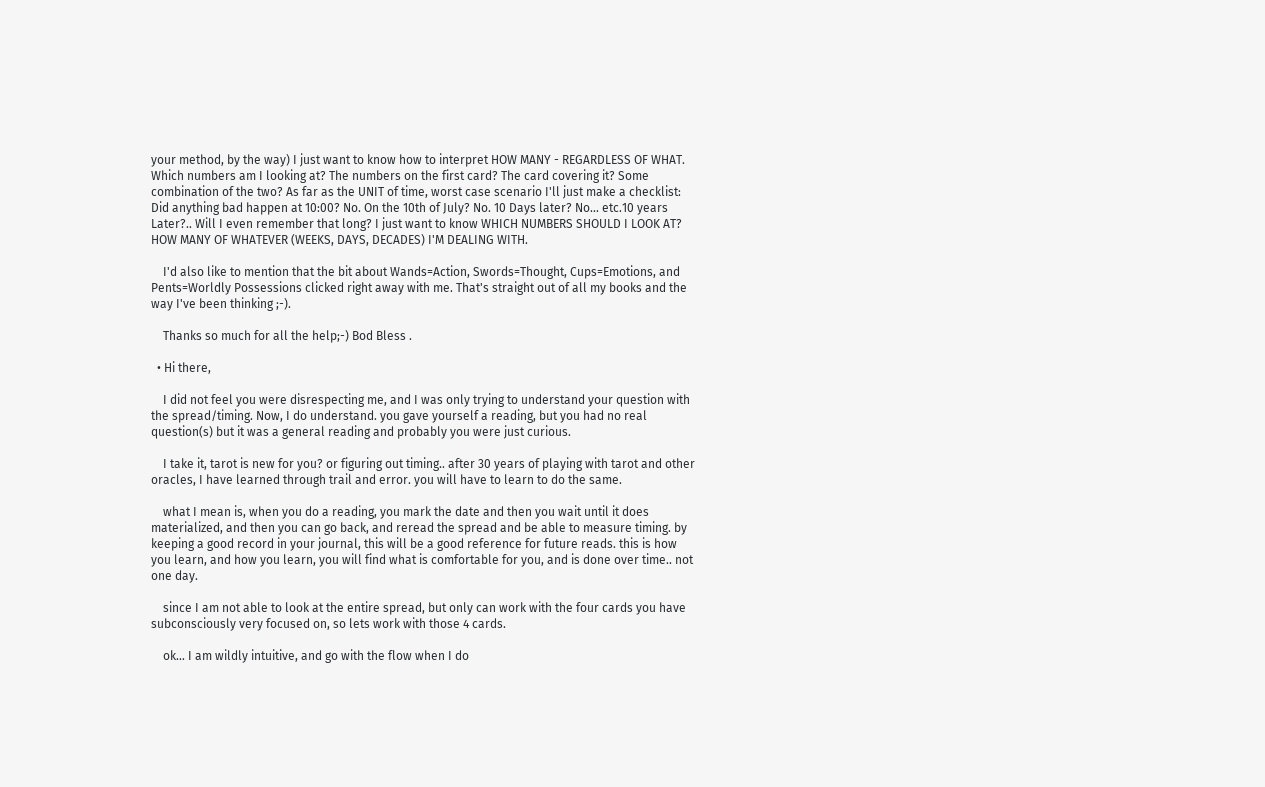your method, by the way) I just want to know how to interpret HOW MANY - REGARDLESS OF WHAT. Which numbers am I looking at? The numbers on the first card? The card covering it? Some combination of the two? As far as the UNIT of time, worst case scenario I'll just make a checklist: Did anything bad happen at 10:00? No. On the 10th of July? No. 10 Days later? No... etc.10 years Later?.. Will I even remember that long? I just want to know WHICH NUMBERS SHOULD I LOOK AT? HOW MANY OF WHATEVER (WEEKS, DAYS, DECADES) I'M DEALING WITH.

    I'd also like to mention that the bit about Wands=Action, Swords=Thought, Cups=Emotions, and Pents=Worldly Possessions clicked right away with me. That's straight out of all my books and the way I've been thinking ;-).

    Thanks so much for all the help;-) Bod Bless .

  • Hi there,

    I did not feel you were disrespecting me, and I was only trying to understand your question with the spread/timing. Now, I do understand. you gave yourself a reading, but you had no real question(s) but it was a general reading and probably you were just curious.

    I take it, tarot is new for you? or figuring out timing.. after 30 years of playing with tarot and other oracles, I have learned through trail and error. you will have to learn to do the same.

    what I mean is, when you do a reading, you mark the date and then you wait until it does materialized, and then you can go back, and reread the spread and be able to measure timing. by keeping a good record in your journal, this will be a good reference for future reads. this is how you learn, and how you learn, you will find what is comfortable for you, and is done over time.. not one day.

    since I am not able to look at the entire spread, but only can work with the four cards you have subconsciously very focused on, so lets work with those 4 cards.

    ok... I am wildly intuitive, and go with the flow when I do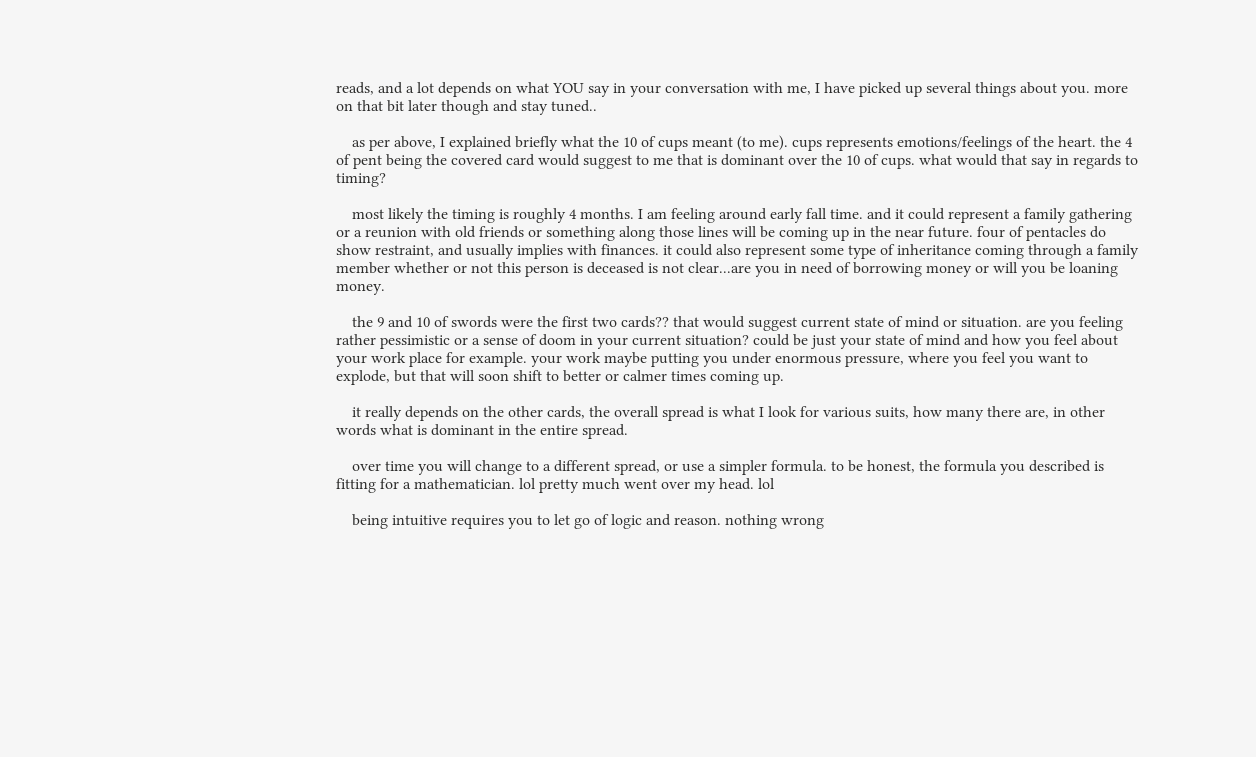reads, and a lot depends on what YOU say in your conversation with me, I have picked up several things about you. more on that bit later though and stay tuned..

    as per above, I explained briefly what the 10 of cups meant (to me). cups represents emotions/feelings of the heart. the 4 of pent being the covered card would suggest to me that is dominant over the 10 of cups. what would that say in regards to timing?

    most likely the timing is roughly 4 months. I am feeling around early fall time. and it could represent a family gathering or a reunion with old friends or something along those lines will be coming up in the near future. four of pentacles do show restraint, and usually implies with finances. it could also represent some type of inheritance coming through a family member whether or not this person is deceased is not clear...are you in need of borrowing money or will you be loaning money.

    the 9 and 10 of swords were the first two cards?? that would suggest current state of mind or situation. are you feeling rather pessimistic or a sense of doom in your current situation? could be just your state of mind and how you feel about your work place for example. your work maybe putting you under enormous pressure, where you feel you want to explode, but that will soon shift to better or calmer times coming up.

    it really depends on the other cards, the overall spread is what I look for various suits, how many there are, in other words what is dominant in the entire spread.

    over time you will change to a different spread, or use a simpler formula. to be honest, the formula you described is fitting for a mathematician. lol pretty much went over my head. lol

    being intuitive requires you to let go of logic and reason. nothing wrong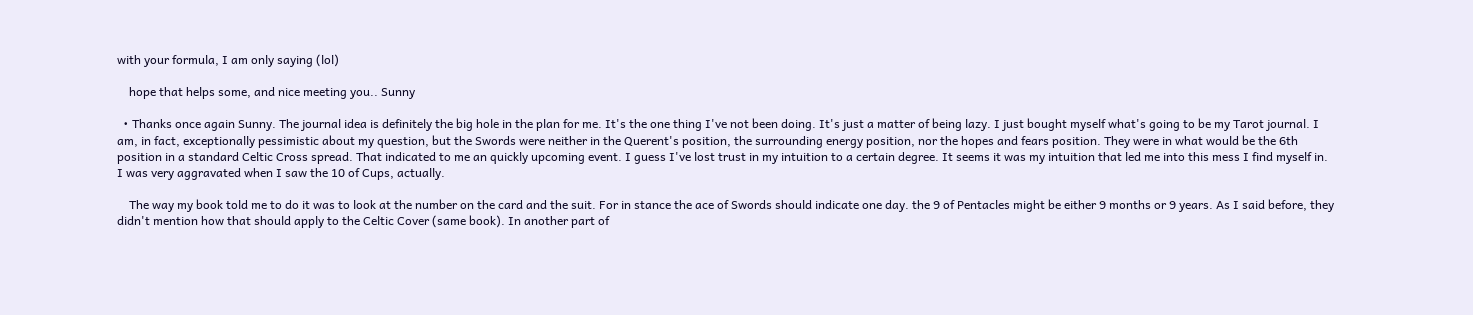with your formula, I am only saying (lol)

    hope that helps some, and nice meeting you.. Sunny

  • Thanks once again Sunny. The journal idea is definitely the big hole in the plan for me. It's the one thing I've not been doing. It's just a matter of being lazy. I just bought myself what's going to be my Tarot journal. I am, in fact, exceptionally pessimistic about my question, but the Swords were neither in the Querent's position, the surrounding energy position, nor the hopes and fears position. They were in what would be the 6th position in a standard Celtic Cross spread. That indicated to me an quickly upcoming event. I guess I've lost trust in my intuition to a certain degree. It seems it was my intuition that led me into this mess I find myself in. I was very aggravated when I saw the 10 of Cups, actually.

    The way my book told me to do it was to look at the number on the card and the suit. For in stance the ace of Swords should indicate one day. the 9 of Pentacles might be either 9 months or 9 years. As I said before, they didn't mention how that should apply to the Celtic Cover (same book). In another part of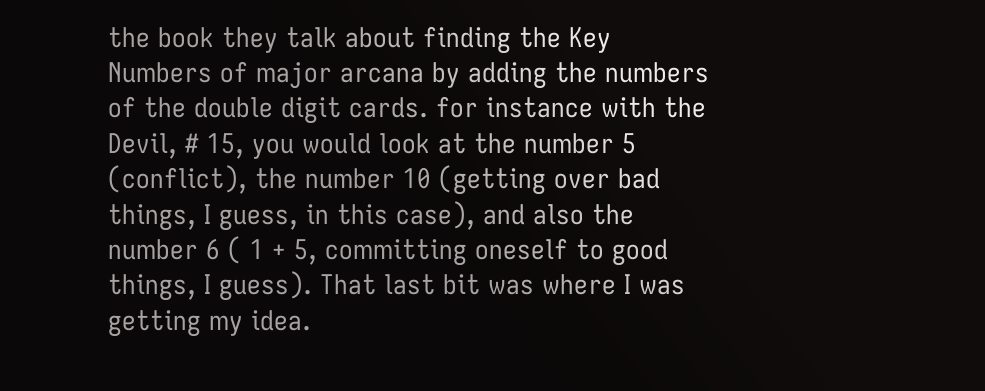the book they talk about finding the Key Numbers of major arcana by adding the numbers of the double digit cards. for instance with the Devil, # 15, you would look at the number 5 (conflict), the number 10 (getting over bad things, I guess, in this case), and also the number 6 ( 1 + 5, committing oneself to good things, I guess). That last bit was where I was getting my idea.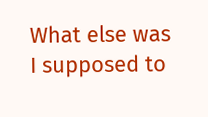What else was I supposed to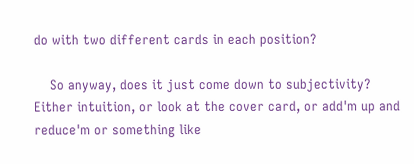do with two different cards in each position?

    So anyway, does it just come down to subjectivity? Either intuition, or look at the cover card, or add'm up and reduce'm or something like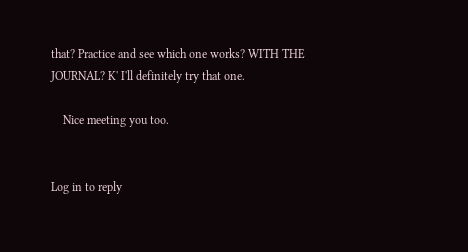that? Practice and see which one works? WITH THE JOURNAL? K' I'll definitely try that one.

    Nice meeting you too.


Log in to reply